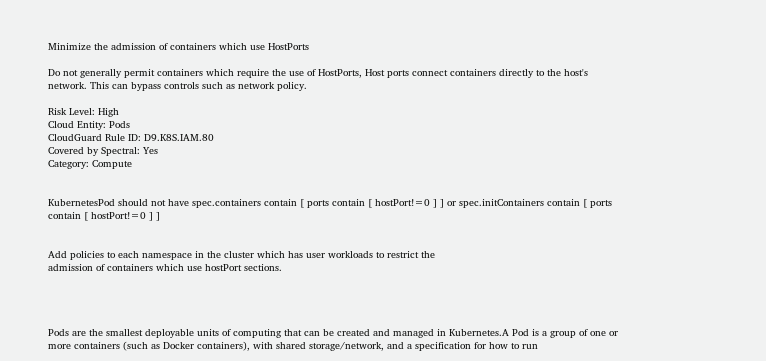Minimize the admission of containers which use HostPorts

Do not generally permit containers which require the use of HostPorts, Host ports connect containers directly to the host's network. This can bypass controls such as network policy.

Risk Level: High
Cloud Entity: Pods
CloudGuard Rule ID: D9.K8S.IAM.80
Covered by Spectral: Yes
Category: Compute


KubernetesPod should not have spec.containers contain [ ports contain [ hostPort!=0 ] ] or spec.initContainers contain [ ports contain [ hostPort!=0 ] ]


Add policies to each namespace in the cluster which has user workloads to restrict the
admission of containers which use hostPort sections.




Pods are the smallest deployable units of computing that can be created and managed in Kubernetes.A Pod is a group of one or more containers (such as Docker containers), with shared storage/network, and a specification for how to run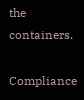the containers.

Compliance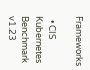Frameworks

  • CIS Kubernetes Benchmark v1.23